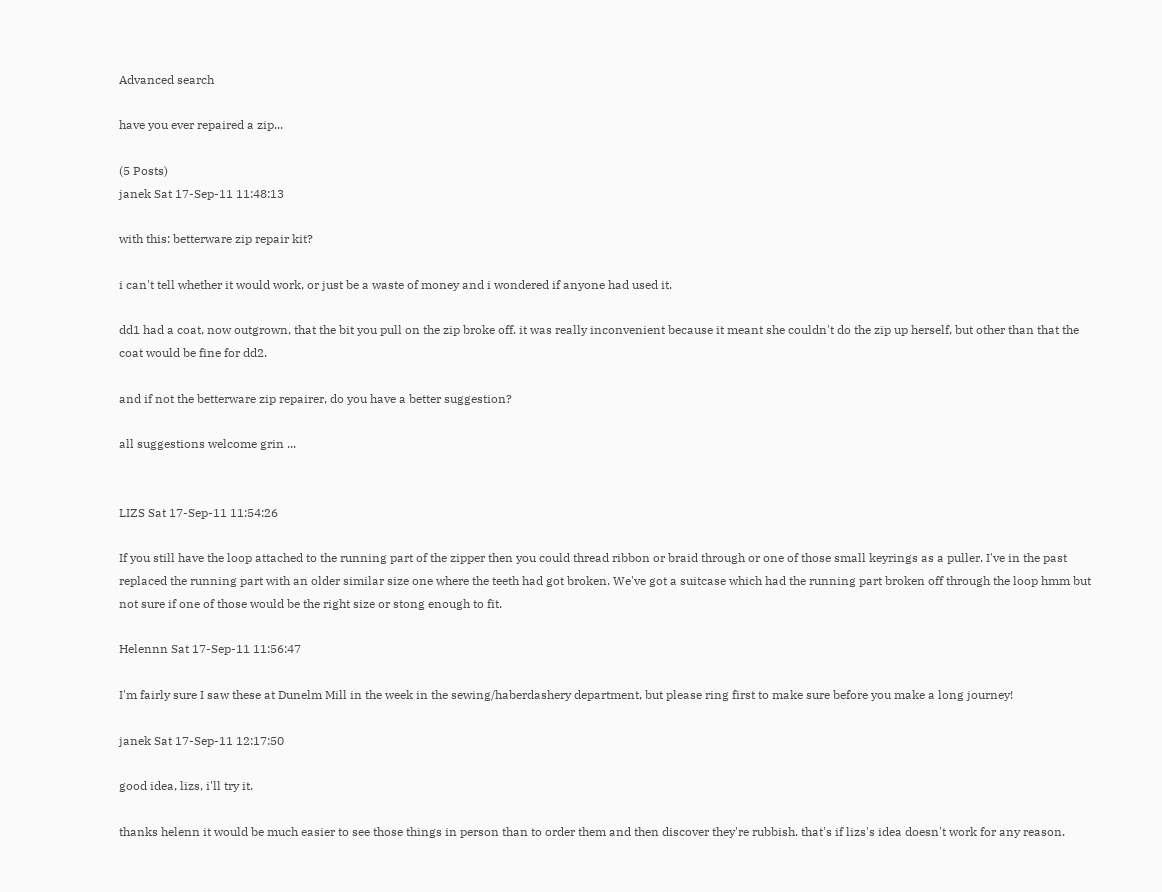Advanced search

have you ever repaired a zip...

(5 Posts)
janek Sat 17-Sep-11 11:48:13

with this: betterware zip repair kit?

i can't tell whether it would work, or just be a waste of money and i wondered if anyone had used it.

dd1 had a coat, now outgrown, that the bit you pull on the zip broke off. it was really inconvenient because it meant she couldn't do the zip up herself, but other than that the coat would be fine for dd2.

and if not the betterware zip repairer, do you have a better suggestion?

all suggestions welcome grin ...


LIZS Sat 17-Sep-11 11:54:26

If you still have the loop attached to the running part of the zipper then you could thread ribbon or braid through or one of those small keyrings as a puller. I've in the past replaced the running part with an older similar size one where the teeth had got broken. We've got a suitcase which had the running part broken off through the loop hmm but not sure if one of those would be the right size or stong enough to fit.

Helennn Sat 17-Sep-11 11:56:47

I'm fairly sure I saw these at Dunelm Mill in the week in the sewing/haberdashery department, but please ring first to make sure before you make a long journey!

janek Sat 17-Sep-11 12:17:50

good idea, lizs, i'll try it.

thanks helenn it would be much easier to see those things in person than to order them and then discover they're rubbish. that's if lizs's idea doesn't work for any reason.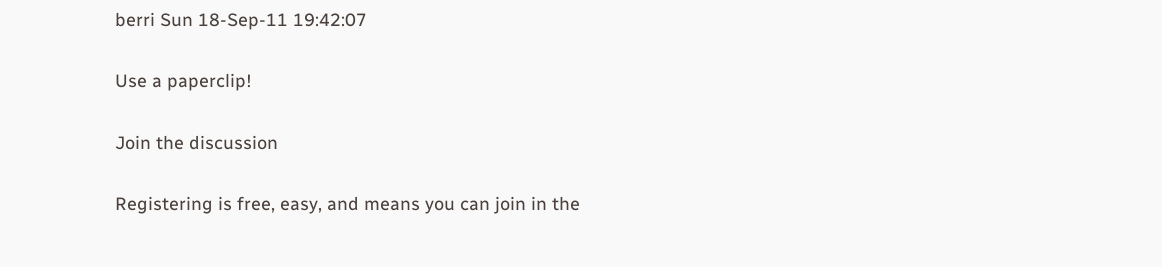berri Sun 18-Sep-11 19:42:07

Use a paperclip!

Join the discussion

Registering is free, easy, and means you can join in the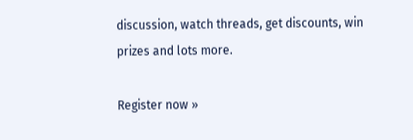discussion, watch threads, get discounts, win prizes and lots more.

Register now »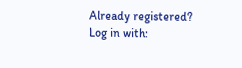Already registered? Log in with: